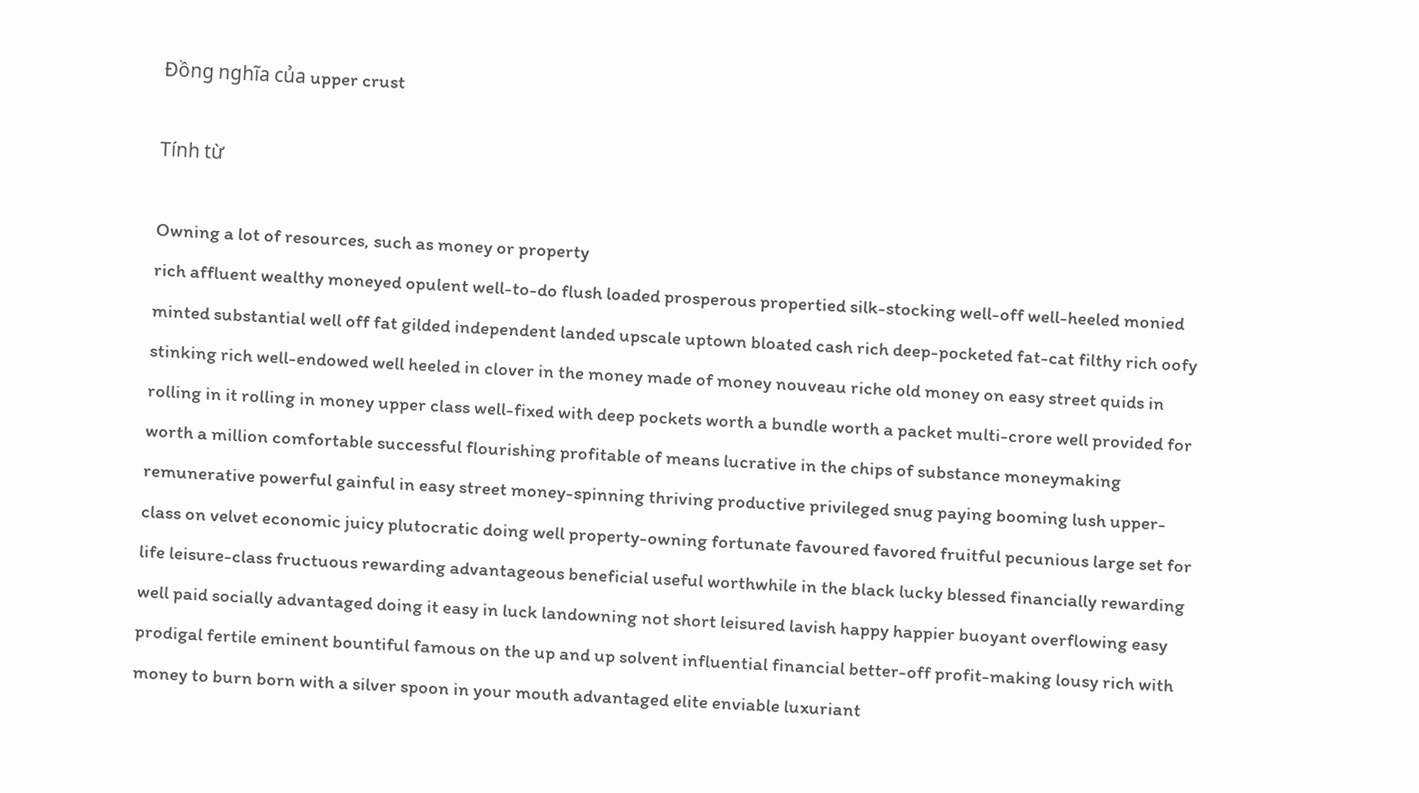Đồng nghĩa của upper crust

Tính từ

Owning a lot of resources, such as money or property
rich affluent wealthy moneyed opulent well-to-do flush loaded prosperous propertied silk-stocking well-off well-heeled monied minted substantial well off fat gilded independent landed upscale uptown bloated cash rich deep-pocketed fat-cat filthy rich oofy stinking rich well-endowed well heeled in clover in the money made of money nouveau riche old money on easy street quids in rolling in it rolling in money upper class well-fixed with deep pockets worth a bundle worth a packet multi-crore well provided for worth a million comfortable successful flourishing profitable of means lucrative in the chips of substance moneymaking remunerative powerful gainful in easy street money-spinning thriving productive privileged snug paying booming lush upper-class on velvet economic juicy plutocratic doing well property-owning fortunate favoured favored fruitful pecunious large set for life leisure-class fructuous rewarding advantageous beneficial useful worthwhile in the black lucky blessed financially rewarding well paid socially advantaged doing it easy in luck landowning not short leisured lavish happy happier buoyant overflowing easy prodigal fertile eminent bountiful famous on the up and up solvent influential financial better-off profit-making lousy rich with money to burn born with a silver spoon in your mouth advantaged elite enviable luxuriant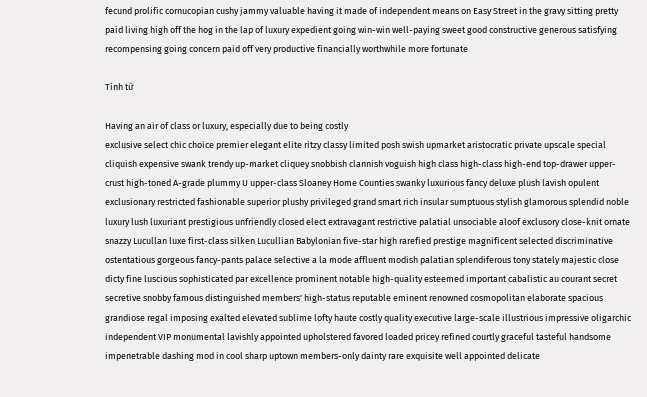fecund prolific cornucopian cushy jammy valuable having it made of independent means on Easy Street in the gravy sitting pretty paid living high off the hog in the lap of luxury expedient going win-win well-paying sweet good constructive generous satisfying recompensing going concern paid off very productive financially worthwhile more fortunate

Tính từ

Having an air of class or luxury, especially due to being costly
exclusive select chic choice premier elegant elite ritzy classy limited posh swish upmarket aristocratic private upscale special cliquish expensive swank trendy up-market cliquey snobbish clannish voguish high class high-class high-end top-drawer upper-crust high-toned A-grade plummy U upper-class Sloaney Home Counties swanky luxurious fancy deluxe plush lavish opulent exclusionary restricted fashionable superior plushy privileged grand smart rich insular sumptuous stylish glamorous splendid noble luxury lush luxuriant prestigious unfriendly closed elect extravagant restrictive palatial unsociable aloof exclusory close-knit ornate snazzy Lucullan luxe first-class silken Lucullian Babylonian five-star high rarefied prestige magnificent selected discriminative ostentatious gorgeous fancy-pants palace selective a la mode affluent modish palatian splendiferous tony stately majestic close dicty fine luscious sophisticated par excellence prominent notable high-quality esteemed important cabalistic au courant secret secretive snobby famous distinguished members' high-status reputable eminent renowned cosmopolitan elaborate spacious grandiose regal imposing exalted elevated sublime lofty haute costly quality executive large-scale illustrious impressive oligarchic independent VIP monumental lavishly appointed upholstered favored loaded pricey refined courtly graceful tasteful handsome impenetrable dashing mod in cool sharp uptown members-only dainty rare exquisite well appointed delicate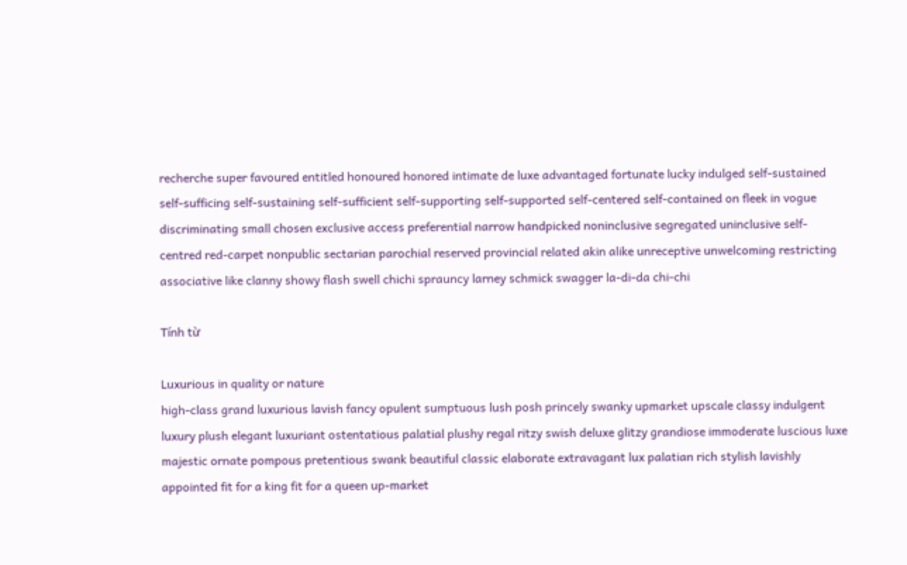recherche super favoured entitled honoured honored intimate de luxe advantaged fortunate lucky indulged self-sustained self-sufficing self-sustaining self-sufficient self-supporting self-supported self-centered self-contained on fleek in vogue discriminating small chosen exclusive access preferential narrow handpicked noninclusive segregated uninclusive self-centred red-carpet nonpublic sectarian parochial reserved provincial related akin alike unreceptive unwelcoming restricting associative like clanny showy flash swell chichi sprauncy larney schmick swagger la-di-da chi-chi

Tính từ

Luxurious in quality or nature
high-class grand luxurious lavish fancy opulent sumptuous lush posh princely swanky upmarket upscale classy indulgent luxury plush elegant luxuriant ostentatious palatial plushy regal ritzy swish deluxe glitzy grandiose immoderate luscious luxe majestic ornate pompous pretentious swank beautiful classic elaborate extravagant lux palatian rich stylish lavishly appointed fit for a king fit for a queen up-market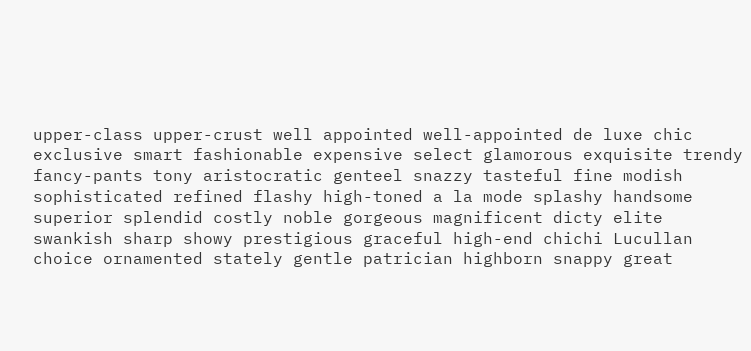upper-class upper-crust well appointed well-appointed de luxe chic exclusive smart fashionable expensive select glamorous exquisite trendy fancy-pants tony aristocratic genteel snazzy tasteful fine modish sophisticated refined flashy high-toned a la mode splashy handsome superior splendid costly noble gorgeous magnificent dicty elite swankish sharp showy prestigious graceful high-end chichi Lucullan choice ornamented stately gentle patrician highborn snappy great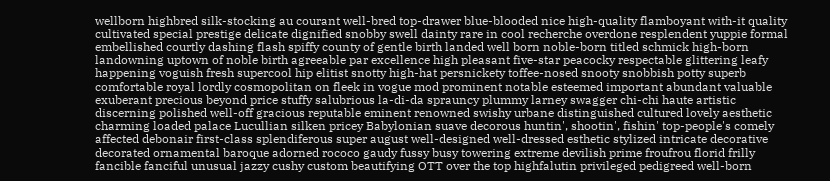wellborn highbred silk-stocking au courant well-bred top-drawer blue-blooded nice high-quality flamboyant with-it quality cultivated special prestige delicate dignified snobby swell dainty rare in cool recherche overdone resplendent yuppie formal embellished courtly dashing flash spiffy county of gentle birth landed well born noble-born titled schmick high-born landowning uptown of noble birth agreeable par excellence high pleasant five-star peacocky respectable glittering leafy happening voguish fresh supercool hip elitist snotty high-hat persnickety toffee-nosed snooty snobbish potty superb comfortable royal lordly cosmopolitan on fleek in vogue mod prominent notable esteemed important abundant valuable exuberant precious beyond price stuffy salubrious la-di-da sprauncy plummy larney swagger chi-chi haute artistic discerning polished well-off gracious reputable eminent renowned swishy urbane distinguished cultured lovely aesthetic charming loaded palace Lucullian silken pricey Babylonian suave decorous huntin', shootin', fishin' top-people's comely affected debonair first-class splendiferous super august well-designed well-dressed esthetic stylized intricate decorative decorated ornamental baroque adorned rococo gaudy fussy busy towering extreme devilish prime froufrou florid frilly fancible fanciful unusual jazzy cushy custom beautifying OTT over the top highfalutin privileged pedigreed well-born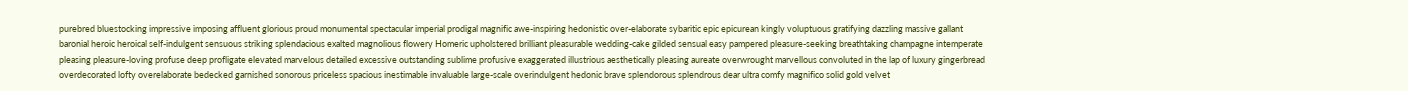purebred bluestocking impressive imposing affluent glorious proud monumental spectacular imperial prodigal magnific awe-inspiring hedonistic over-elaborate sybaritic epic epicurean kingly voluptuous gratifying dazzling massive gallant baronial heroic heroical self-indulgent sensuous striking splendacious exalted magnolious flowery Homeric upholstered brilliant pleasurable wedding-cake gilded sensual easy pampered pleasure-seeking breathtaking champagne intemperate pleasing pleasure-loving profuse deep profligate elevated marvelous detailed excessive outstanding sublime profusive exaggerated illustrious aesthetically pleasing aureate overwrought marvellous convoluted in the lap of luxury gingerbread overdecorated lofty overelaborate bedecked garnished sonorous priceless spacious inestimable invaluable large-scale overindulgent hedonic brave splendorous splendrous dear ultra comfy magnifico solid gold velvet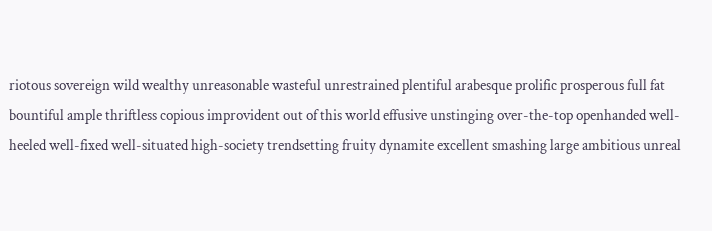riotous sovereign wild wealthy unreasonable wasteful unrestrained plentiful arabesque prolific prosperous full fat bountiful ample thriftless copious improvident out of this world effusive unstinging over-the-top openhanded well-heeled well-fixed well-situated high-society trendsetting fruity dynamite excellent smashing large ambitious unreal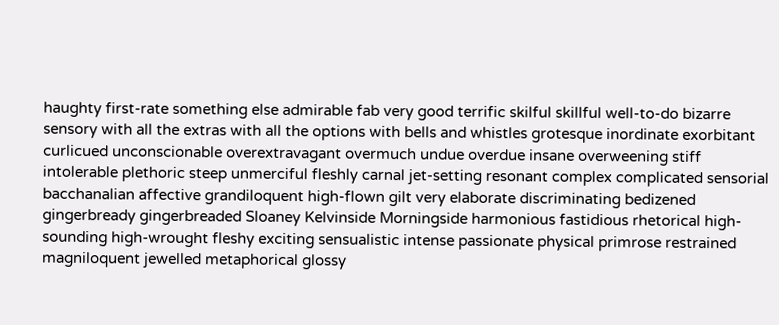haughty first-rate something else admirable fab very good terrific skilful skillful well-to-do bizarre sensory with all the extras with all the options with bells and whistles grotesque inordinate exorbitant curlicued unconscionable overextravagant overmuch undue overdue insane overweening stiff intolerable plethoric steep unmerciful fleshly carnal jet-setting resonant complex complicated sensorial bacchanalian affective grandiloquent high-flown gilt very elaborate discriminating bedizened gingerbready gingerbreaded Sloaney Kelvinside Morningside harmonious fastidious rhetorical high-sounding high-wrought fleshy exciting sensualistic intense passionate physical primrose restrained magniloquent jewelled metaphorical glossy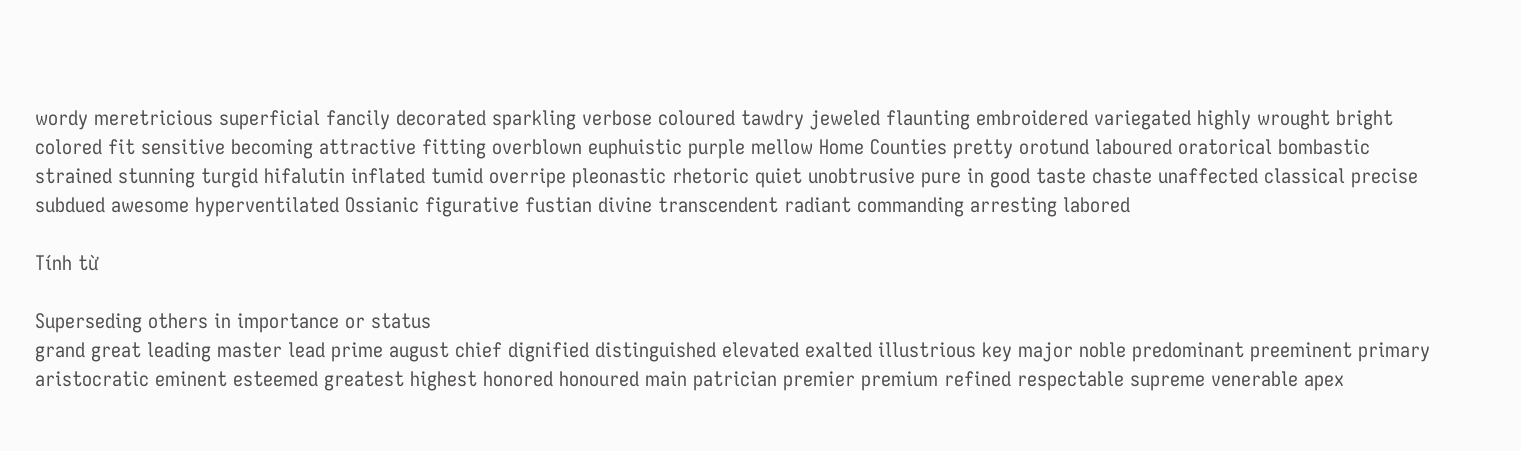wordy meretricious superficial fancily decorated sparkling verbose coloured tawdry jeweled flaunting embroidered variegated highly wrought bright colored fit sensitive becoming attractive fitting overblown euphuistic purple mellow Home Counties pretty orotund laboured oratorical bombastic strained stunning turgid hifalutin inflated tumid overripe pleonastic rhetoric quiet unobtrusive pure in good taste chaste unaffected classical precise subdued awesome hyperventilated Ossianic figurative fustian divine transcendent radiant commanding arresting labored

Tính từ

Superseding others in importance or status
grand great leading master lead prime august chief dignified distinguished elevated exalted illustrious key major noble predominant preeminent primary aristocratic eminent esteemed greatest highest honored honoured main patrician premier premium refined respectable supreme venerable apex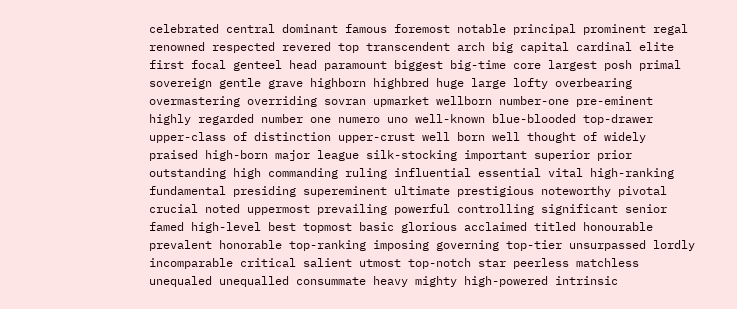celebrated central dominant famous foremost notable principal prominent regal renowned respected revered top transcendent arch big capital cardinal elite first focal genteel head paramount biggest big-time core largest posh primal sovereign gentle grave highborn highbred huge large lofty overbearing overmastering overriding sovran upmarket wellborn number-one pre-eminent highly regarded number one numero uno well-known blue-blooded top-drawer upper-class of distinction upper-crust well born well thought of widely praised high-born major league silk-stocking important superior prior outstanding high commanding ruling influential essential vital high-ranking fundamental presiding supereminent ultimate prestigious noteworthy pivotal crucial noted uppermost prevailing powerful controlling significant senior famed high-level best topmost basic glorious acclaimed titled honourable prevalent honorable top-ranking imposing governing top-tier unsurpassed lordly incomparable critical salient utmost top-notch star peerless matchless unequaled unequalled consummate heavy mighty high-powered intrinsic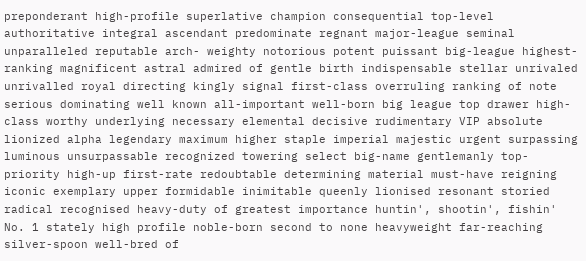preponderant high-profile superlative champion consequential top-level authoritative integral ascendant predominate regnant major-league seminal unparalleled reputable arch- weighty notorious potent puissant big-league highest-ranking magnificent astral admired of gentle birth indispensable stellar unrivaled unrivalled royal directing kingly signal first-class overruling ranking of note serious dominating well known all-important well-born big league top drawer high-class worthy underlying necessary elemental decisive rudimentary VIP absolute lionized alpha legendary maximum higher staple imperial majestic urgent surpassing luminous unsurpassable recognized towering select big-name gentlemanly top-priority high-up first-rate redoubtable determining material must-have reigning iconic exemplary upper formidable inimitable queenly lionised resonant storied radical recognised heavy-duty of greatest importance huntin', shootin', fishin' No. 1 stately high profile noble-born second to none heavyweight far-reaching silver-spoon well-bred of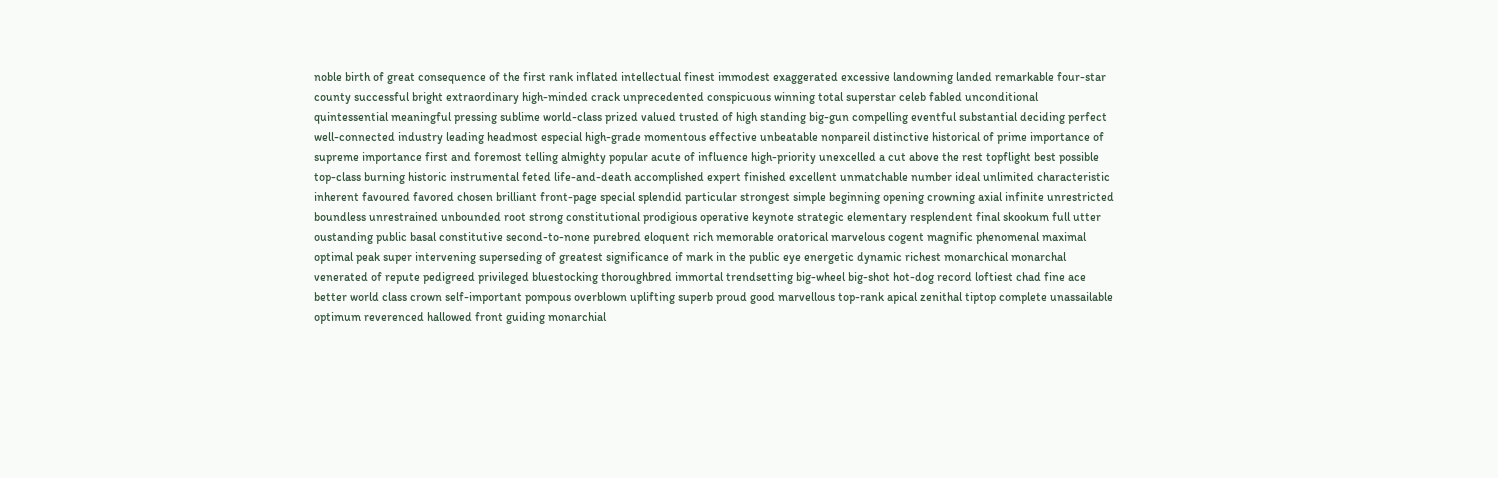noble birth of great consequence of the first rank inflated intellectual finest immodest exaggerated excessive landowning landed remarkable four-star county successful bright extraordinary high-minded crack unprecedented conspicuous winning total superstar celeb fabled unconditional quintessential meaningful pressing sublime world-class prized valued trusted of high standing big-gun compelling eventful substantial deciding perfect well-connected industry leading headmost especial high-grade momentous effective unbeatable nonpareil distinctive historical of prime importance of supreme importance first and foremost telling almighty popular acute of influence high-priority unexcelled a cut above the rest topflight best possible top-class burning historic instrumental feted life-and-death accomplished expert finished excellent unmatchable number ideal unlimited characteristic inherent favoured favored chosen brilliant front-page special splendid particular strongest simple beginning opening crowning axial infinite unrestricted boundless unrestrained unbounded root strong constitutional prodigious operative keynote strategic elementary resplendent final skookum full utter oustanding public basal constitutive second-to-none purebred eloquent rich memorable oratorical marvelous cogent magnific phenomenal maximal optimal peak super intervening superseding of greatest significance of mark in the public eye energetic dynamic richest monarchical monarchal venerated of repute pedigreed privileged bluestocking thoroughbred immortal trendsetting big-wheel big-shot hot-dog record loftiest chad fine ace better world class crown self-important pompous overblown uplifting superb proud good marvellous top-rank apical zenithal tiptop complete unassailable optimum reverenced hallowed front guiding monarchial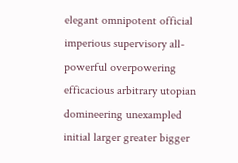elegant omnipotent official imperious supervisory all-powerful overpowering efficacious arbitrary utopian domineering unexampled initial larger greater bigger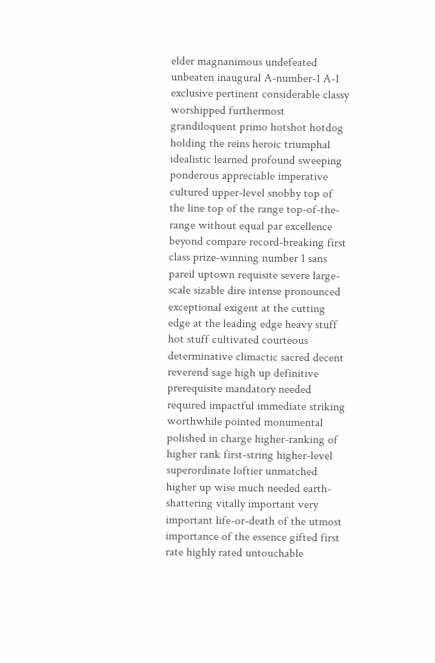elder magnanimous undefeated unbeaten inaugural A-number-1 A-1 exclusive pertinent considerable classy worshipped furthermost grandiloquent primo hotshot hotdog holding the reins heroic triumphal idealistic learned profound sweeping ponderous appreciable imperative cultured upper-level snobby top of the line top of the range top-of-the-range without equal par excellence beyond compare record-breaking first class prize-winning number 1 sans pareil uptown requisite severe large-scale sizable dire intense pronounced exceptional exigent at the cutting edge at the leading edge heavy stuff hot stuff cultivated courteous determinative climactic sacred decent reverend sage high up definitive prerequisite mandatory needed required impactful immediate striking worthwhile pointed monumental polished in charge higher-ranking of higher rank first-string higher-level superordinate loftier unmatched higher up wise much needed earth-shattering vitally important very important life-or-death of the utmost importance of the essence gifted first rate highly rated untouchable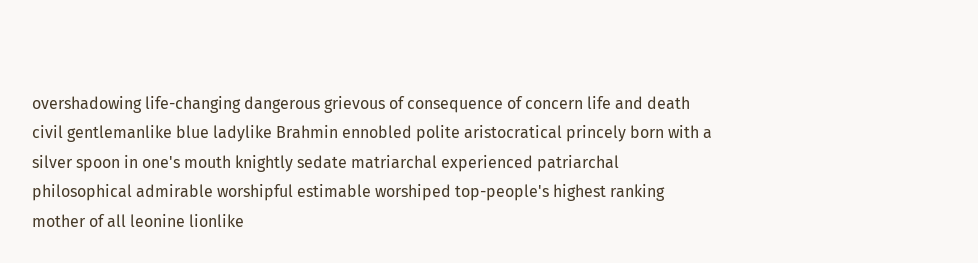overshadowing life-changing dangerous grievous of consequence of concern life and death civil gentlemanlike blue ladylike Brahmin ennobled polite aristocratical princely born with a silver spoon in one's mouth knightly sedate matriarchal experienced patriarchal philosophical admirable worshipful estimable worshiped top-people's highest ranking mother of all leonine lionlike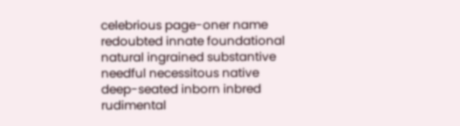celebrious page-oner name redoubted innate foundational natural ingrained substantive needful necessitous native deep-seated inborn inbred rudimental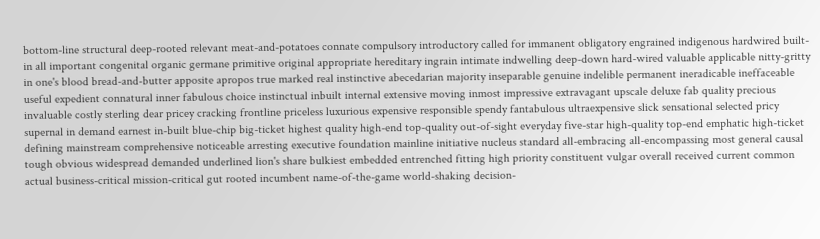bottom-line structural deep-rooted relevant meat-and-potatoes connate compulsory introductory called for immanent obligatory engrained indigenous hardwired built-in all important congenital organic germane primitive original appropriate hereditary ingrain intimate indwelling deep-down hard-wired valuable applicable nitty-gritty in one's blood bread-and-butter apposite apropos true marked real instinctive abecedarian majority inseparable genuine indelible permanent ineradicable ineffaceable useful expedient connatural inner fabulous choice instinctual inbuilt internal extensive moving inmost impressive extravagant upscale deluxe fab quality precious invaluable costly sterling dear pricey cracking frontline priceless luxurious expensive responsible spendy fantabulous ultraexpensive slick sensational selected pricy supernal in demand earnest in-built blue-chip big-ticket highest quality high-end top-quality out-of-sight everyday five-star high-quality top-end emphatic high-ticket defining mainstream comprehensive noticeable arresting executive foundation mainline initiative nucleus standard all-embracing all-encompassing most general causal tough obvious widespread demanded underlined lion's share bulkiest embedded entrenched fitting high priority constituent vulgar overall received current common actual business-critical mission-critical gut rooted incumbent name-of-the-game world-shaking decision-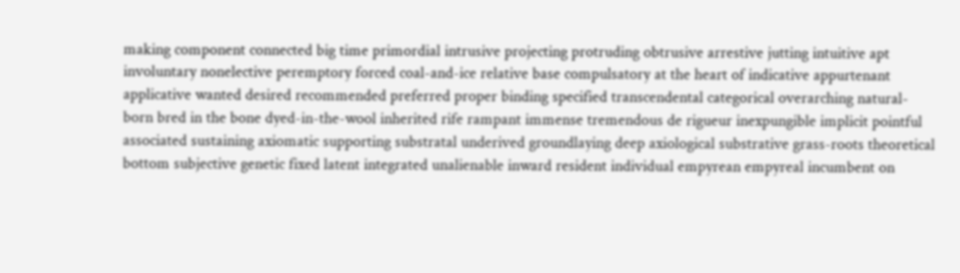making component connected big time primordial intrusive projecting protruding obtrusive arrestive jutting intuitive apt involuntary nonelective peremptory forced coal-and-ice relative base compulsatory at the heart of indicative appurtenant applicative wanted desired recommended preferred proper binding specified transcendental categorical overarching natural-born bred in the bone dyed-in-the-wool inherited rife rampant immense tremendous de rigueur inexpungible implicit pointful associated sustaining axiomatic supporting substratal underived groundlaying deep axiological substrative grass-roots theoretical bottom subjective genetic fixed latent integrated unalienable inward resident individual empyrean empyreal incumbent on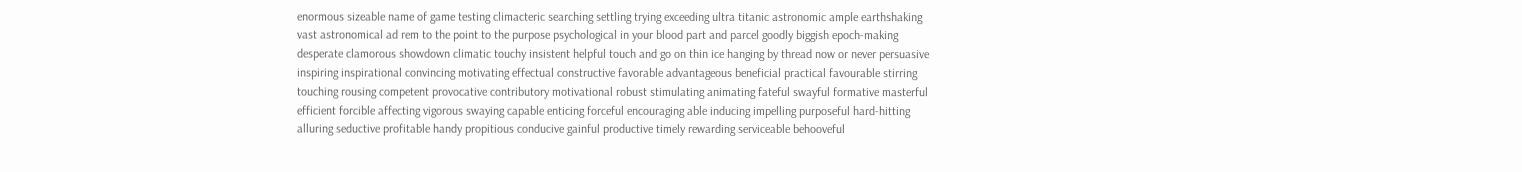enormous sizeable name of game testing climacteric searching settling trying exceeding ultra titanic astronomic ample earthshaking vast astronomical ad rem to the point to the purpose psychological in your blood part and parcel goodly biggish epoch-making desperate clamorous showdown climatic touchy insistent helpful touch and go on thin ice hanging by thread now or never persuasive inspiring inspirational convincing motivating effectual constructive favorable advantageous beneficial practical favourable stirring touching rousing competent provocative contributory motivational robust stimulating animating fateful swayful formative masterful efficient forcible affecting vigorous swaying capable enticing forceful encouraging able inducing impelling purposeful hard-hitting alluring seductive profitable handy propitious conducive gainful productive timely rewarding serviceable behooveful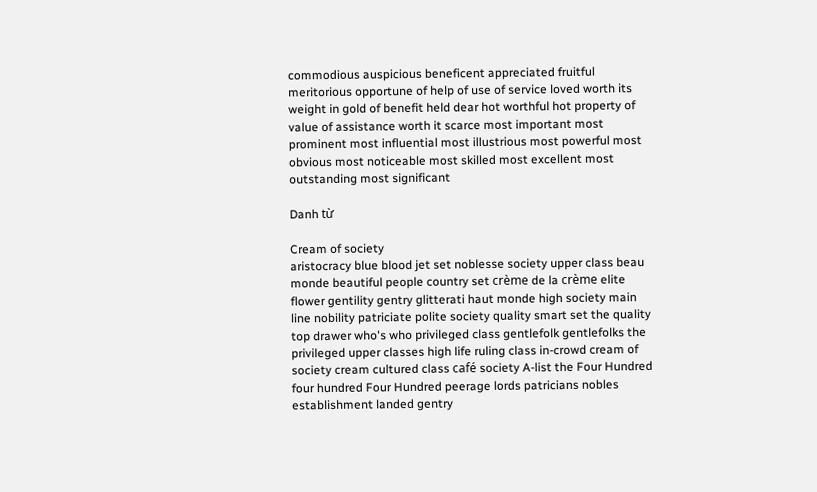commodious auspicious beneficent appreciated fruitful meritorious opportune of help of use of service loved worth its weight in gold of benefit held dear hot worthful hot property of value of assistance worth it scarce most important most prominent most influential most illustrious most powerful most obvious most noticeable most skilled most excellent most outstanding most significant

Danh từ

Cream of society
aristocracy blue blood jet set noblesse society upper class beau monde beautiful people country set crème de la crème elite flower gentility gentry glitterati haut monde high society main line nobility patriciate polite society quality smart set the quality top drawer who's who privileged class gentlefolk gentlefolks the privileged upper classes high life ruling class in-crowd cream of society cream cultured class café society A-list the Four Hundred four hundred Four Hundred peerage lords patricians nobles establishment landed gentry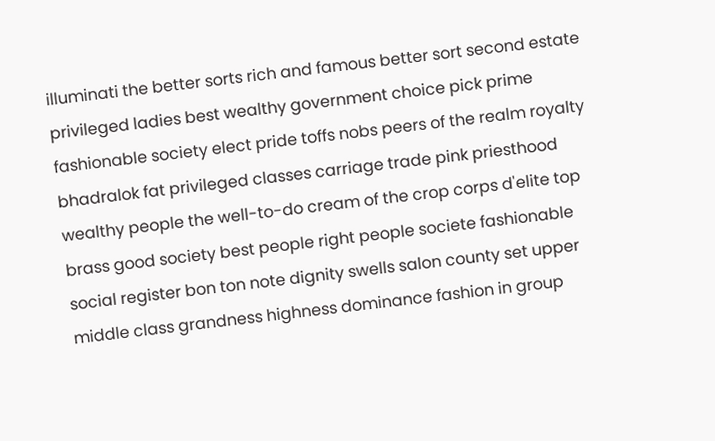illuminati the better sorts rich and famous better sort second estate privileged ladies best wealthy government choice pick prime fashionable society elect pride toffs nobs peers of the realm royalty bhadralok fat privileged classes carriage trade pink priesthood wealthy people the well-to-do cream of the crop corps d'elite top brass good society best people right people societe fashionable social register bon ton note dignity swells salon county set upper middle class grandness highness dominance fashion in group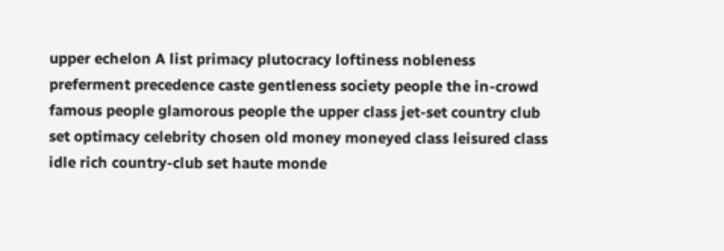upper echelon A list primacy plutocracy loftiness nobleness preferment precedence caste gentleness society people the in-crowd famous people glamorous people the upper class jet-set country club set optimacy celebrity chosen old money moneyed class leisured class idle rich country-club set haute monde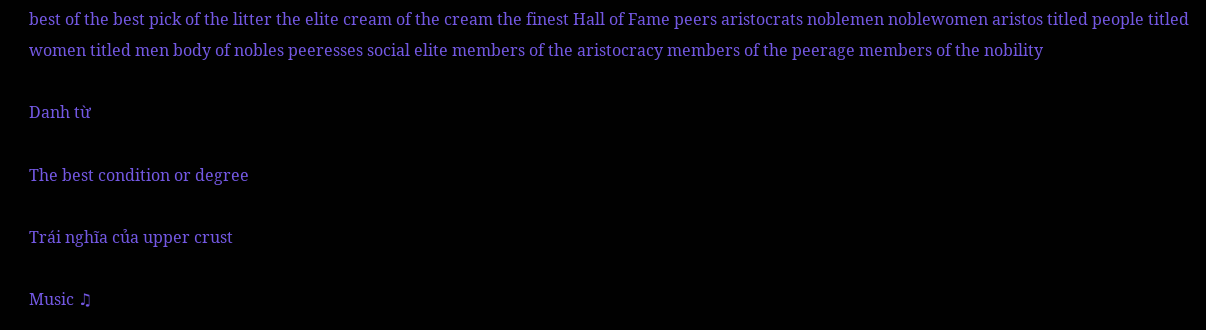best of the best pick of the litter the elite cream of the cream the finest Hall of Fame peers aristocrats noblemen noblewomen aristos titled people titled women titled men body of nobles peeresses social elite members of the aristocracy members of the peerage members of the nobility

Danh từ

The best condition or degree

Trái nghĩa của upper crust

Music ♫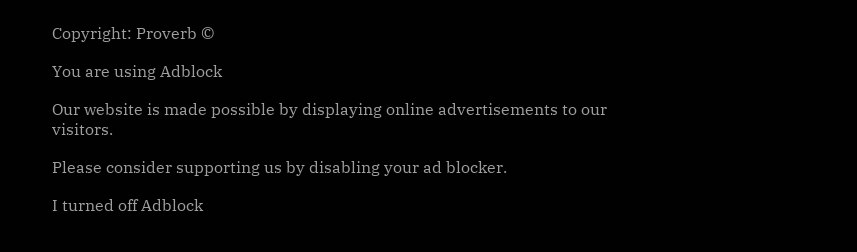Copyright: Proverb ©

You are using Adblock

Our website is made possible by displaying online advertisements to our visitors.

Please consider supporting us by disabling your ad blocker.

I turned off Adblock